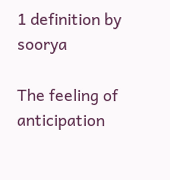1 definition by soorya

The feeling of anticipation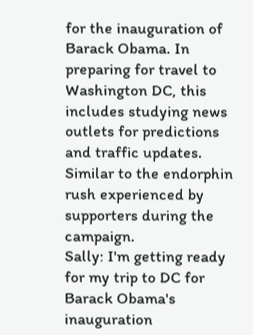for the inauguration of Barack Obama. In preparing for travel to Washington DC, this includes studying news outlets for predictions and traffic updates. Similar to the endorphin rush experienced by supporters during the campaign.
Sally: I'm getting ready for my trip to DC for Barack Obama's inauguration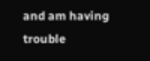and am having trouble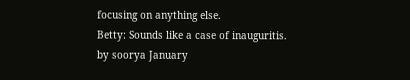focusing on anything else.
Betty: Sounds like a case of inauguritis.
by soorya January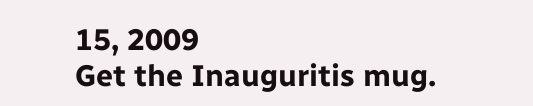15, 2009
Get the Inauguritis mug.